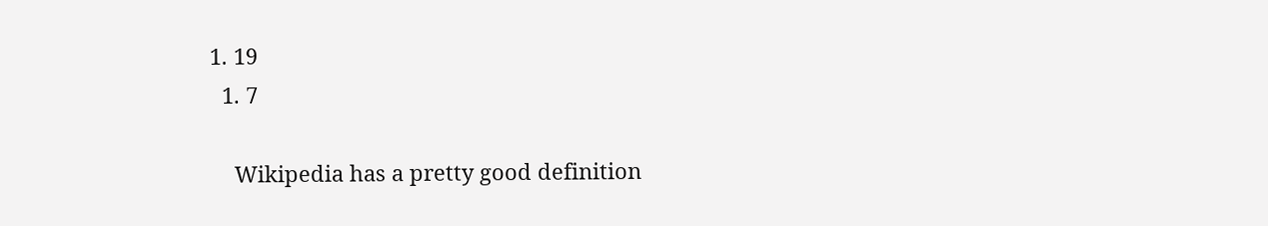1. 19
  1. 7

    Wikipedia has a pretty good definition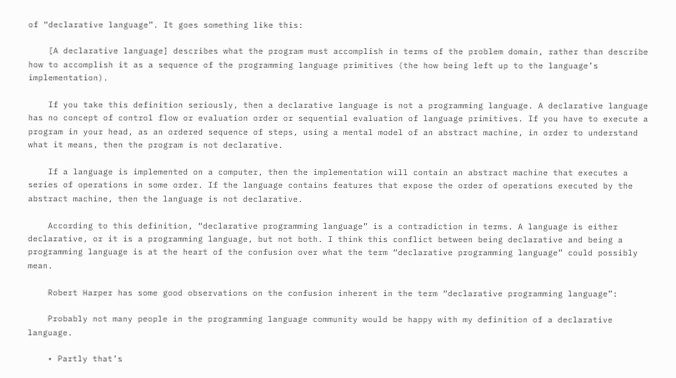of “declarative language”. It goes something like this:

    [A declarative language] describes what the program must accomplish in terms of the problem domain, rather than describe how to accomplish it as a sequence of the programming language primitives (the how being left up to the language’s implementation).

    If you take this definition seriously, then a declarative language is not a programming language. A declarative language has no concept of control flow or evaluation order or sequential evaluation of language primitives. If you have to execute a program in your head, as an ordered sequence of steps, using a mental model of an abstract machine, in order to understand what it means, then the program is not declarative.

    If a language is implemented on a computer, then the implementation will contain an abstract machine that executes a series of operations in some order. If the language contains features that expose the order of operations executed by the abstract machine, then the language is not declarative.

    According to this definition, “declarative programming language” is a contradiction in terms. A language is either declarative, or it is a programming language, but not both. I think this conflict between being declarative and being a programming language is at the heart of the confusion over what the term “declarative programming language” could possibly mean.

    Robert Harper has some good observations on the confusion inherent in the term “declarative programming language”:

    Probably not many people in the programming language community would be happy with my definition of a declarative language.

    • Partly that’s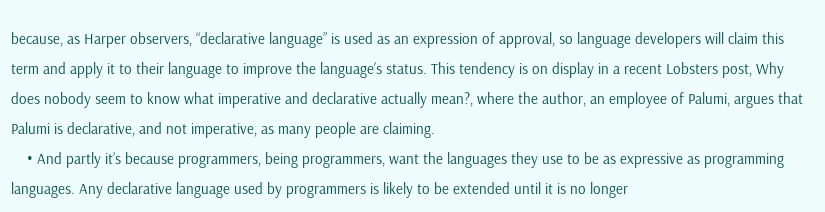because, as Harper observers, “declarative language” is used as an expression of approval, so language developers will claim this term and apply it to their language to improve the language’s status. This tendency is on display in a recent Lobsters post, Why does nobody seem to know what imperative and declarative actually mean?, where the author, an employee of Palumi, argues that Palumi is declarative, and not imperative, as many people are claiming.
    • And partly it’s because programmers, being programmers, want the languages they use to be as expressive as programming languages. Any declarative language used by programmers is likely to be extended until it is no longer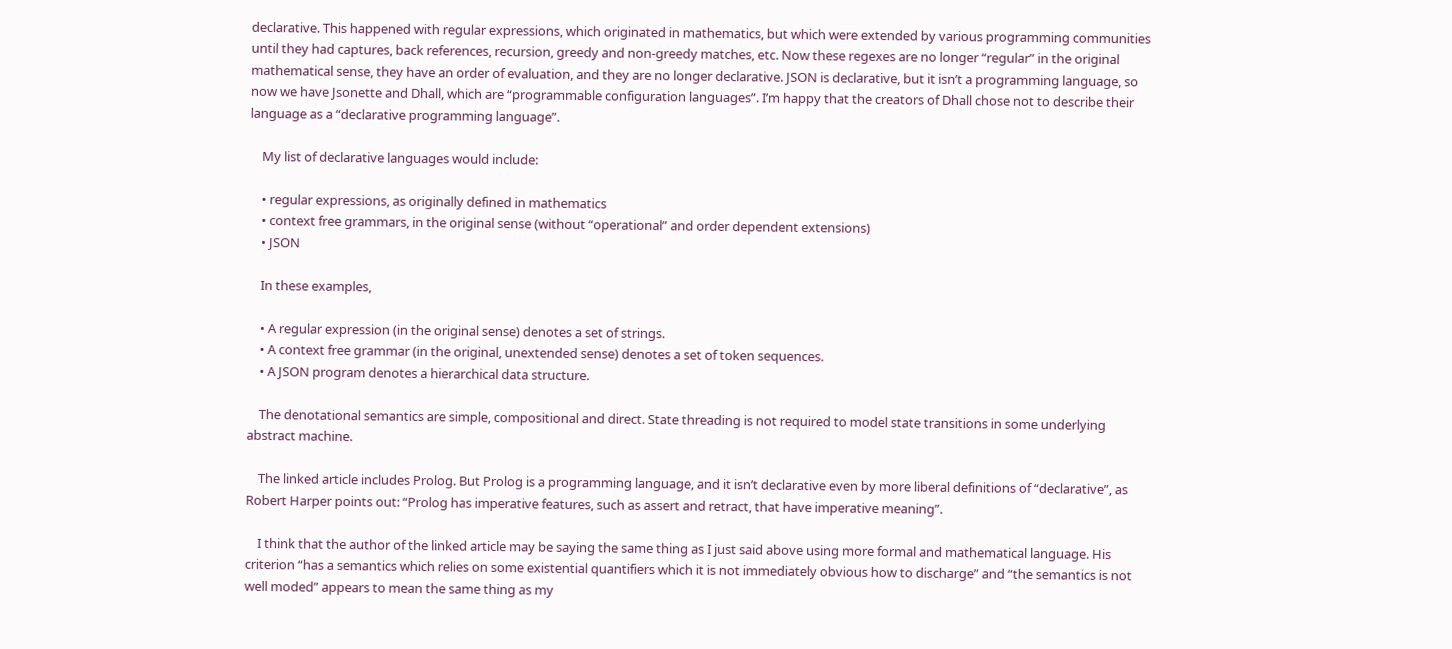declarative. This happened with regular expressions, which originated in mathematics, but which were extended by various programming communities until they had captures, back references, recursion, greedy and non-greedy matches, etc. Now these regexes are no longer “regular” in the original mathematical sense, they have an order of evaluation, and they are no longer declarative. JSON is declarative, but it isn’t a programming language, so now we have Jsonette and Dhall, which are “programmable configuration languages”. I’m happy that the creators of Dhall chose not to describe their language as a “declarative programming language”.

    My list of declarative languages would include:

    • regular expressions, as originally defined in mathematics
    • context free grammars, in the original sense (without “operational” and order dependent extensions)
    • JSON

    In these examples,

    • A regular expression (in the original sense) denotes a set of strings.
    • A context free grammar (in the original, unextended sense) denotes a set of token sequences.
    • A JSON program denotes a hierarchical data structure.

    The denotational semantics are simple, compositional and direct. State threading is not required to model state transitions in some underlying abstract machine.

    The linked article includes Prolog. But Prolog is a programming language, and it isn’t declarative even by more liberal definitions of “declarative”, as Robert Harper points out: “Prolog has imperative features, such as assert and retract, that have imperative meaning”.

    I think that the author of the linked article may be saying the same thing as I just said above using more formal and mathematical language. His criterion “has a semantics which relies on some existential quantifiers which it is not immediately obvious how to discharge” and “the semantics is not well moded” appears to mean the same thing as my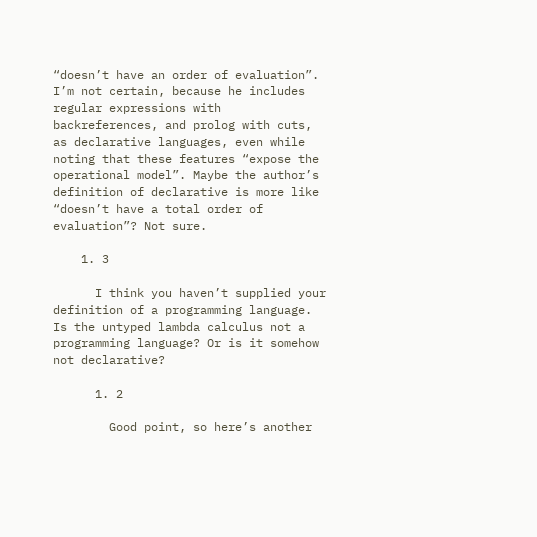“doesn’t have an order of evaluation”. I’m not certain, because he includes regular expressions with backreferences, and prolog with cuts, as declarative languages, even while noting that these features “expose the operational model”. Maybe the author’s definition of declarative is more like “doesn’t have a total order of evaluation”? Not sure.

    1. 3

      I think you haven’t supplied your definition of a programming language. Is the untyped lambda calculus not a programming language? Or is it somehow not declarative?

      1. 2

        Good point, so here’s another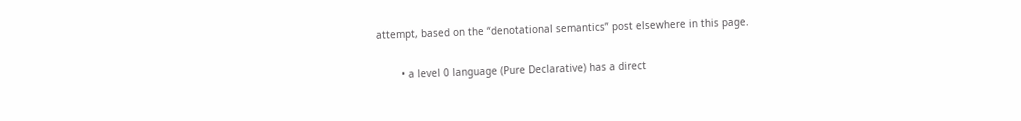attempt, based on the “denotational semantics” post elsewhere in this page.

        • a level 0 language (Pure Declarative) has a direct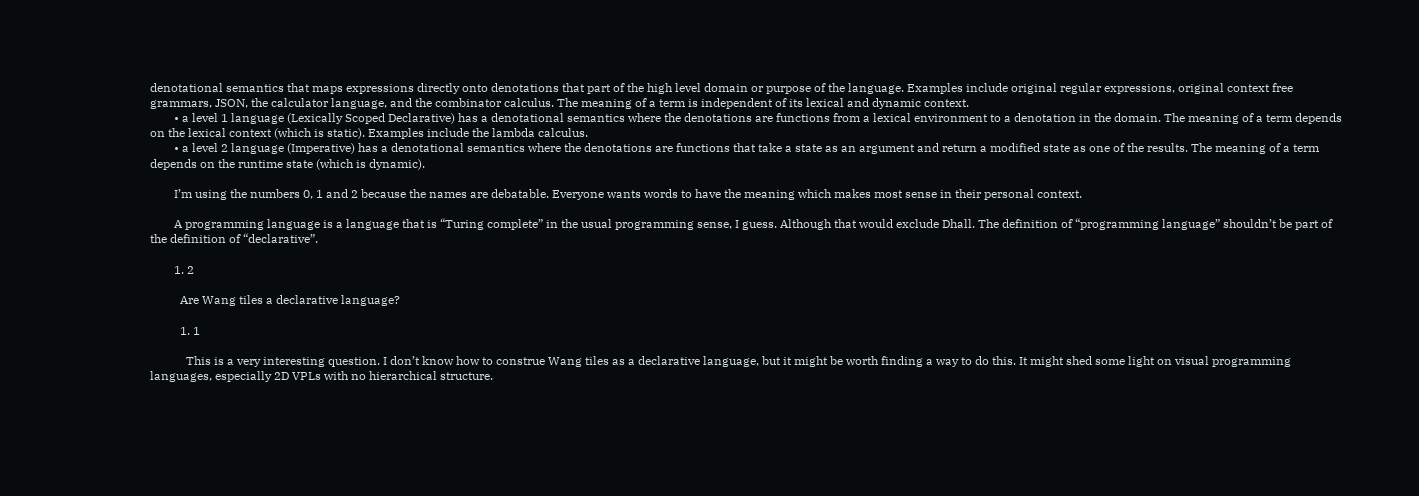denotational semantics that maps expressions directly onto denotations that part of the high level domain or purpose of the language. Examples include original regular expressions, original context free grammars, JSON, the calculator language, and the combinator calculus. The meaning of a term is independent of its lexical and dynamic context.
        • a level 1 language (Lexically Scoped Declarative) has a denotational semantics where the denotations are functions from a lexical environment to a denotation in the domain. The meaning of a term depends on the lexical context (which is static). Examples include the lambda calculus.
        • a level 2 language (Imperative) has a denotational semantics where the denotations are functions that take a state as an argument and return a modified state as one of the results. The meaning of a term depends on the runtime state (which is dynamic).

        I’m using the numbers 0, 1 and 2 because the names are debatable. Everyone wants words to have the meaning which makes most sense in their personal context.

        A programming language is a language that is “Turing complete” in the usual programming sense, I guess. Although that would exclude Dhall. The definition of “programming language” shouldn’t be part of the definition of “declarative”.

        1. 2

          Are Wang tiles a declarative language?

          1. 1

            This is a very interesting question. I don’t know how to construe Wang tiles as a declarative language, but it might be worth finding a way to do this. It might shed some light on visual programming languages, especially 2D VPLs with no hierarchical structure.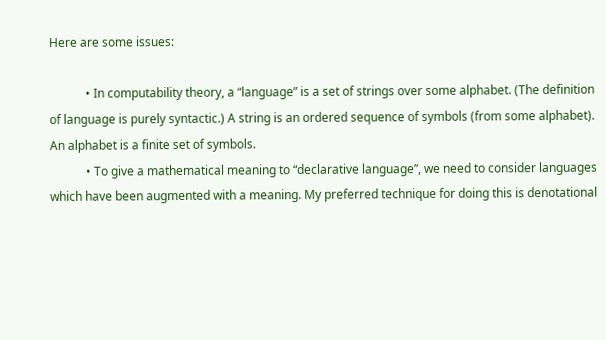Here are some issues:

            • In computability theory, a “language” is a set of strings over some alphabet. (The definition of language is purely syntactic.) A string is an ordered sequence of symbols (from some alphabet). An alphabet is a finite set of symbols.
            • To give a mathematical meaning to “declarative language”, we need to consider languages which have been augmented with a meaning. My preferred technique for doing this is denotational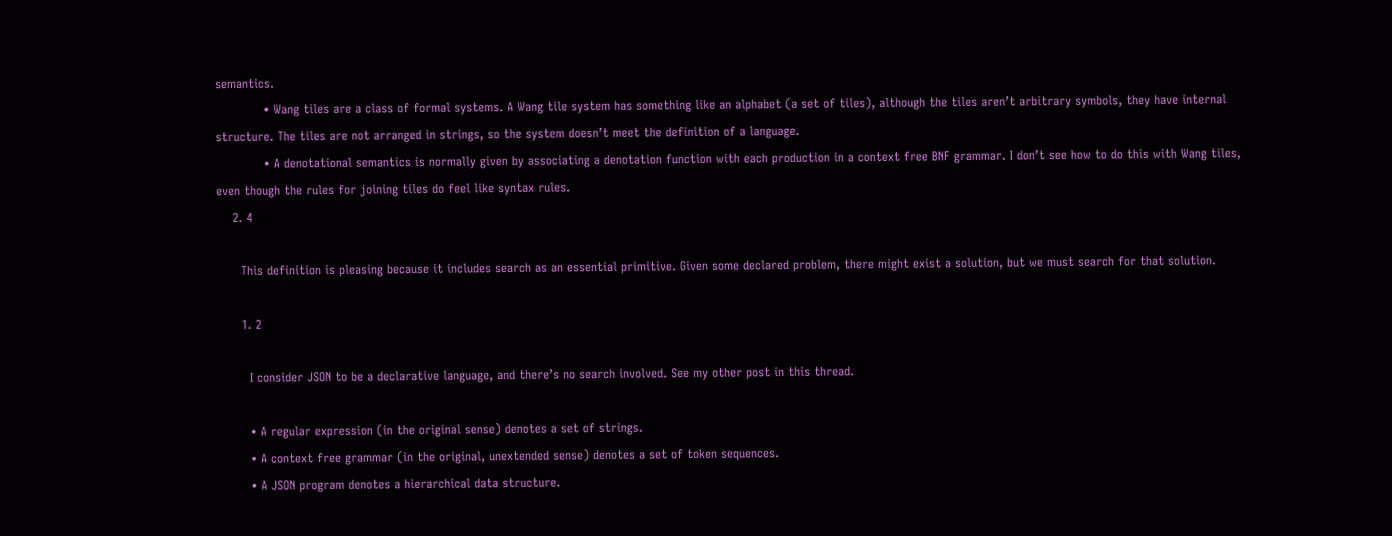semantics.
            • Wang tiles are a class of formal systems. A Wang tile system has something like an alphabet (a set of tiles), although the tiles aren’t arbitrary symbols, they have internal structure. The tiles are not arranged in strings, so the system doesn’t meet the definition of a language.
            • A denotational semantics is normally given by associating a denotation function with each production in a context free BNF grammar. I don’t see how to do this with Wang tiles, even though the rules for joining tiles do feel like syntax rules.
    2. 4

      This definition is pleasing because it includes search as an essential primitive. Given some declared problem, there might exist a solution, but we must search for that solution.

      1. 2

        I consider JSON to be a declarative language, and there’s no search involved. See my other post in this thread.

        • A regular expression (in the original sense) denotes a set of strings.
        • A context free grammar (in the original, unextended sense) denotes a set of token sequences.
        • A JSON program denotes a hierarchical data structure.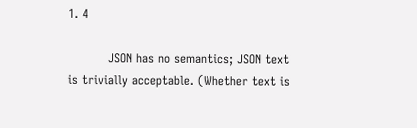1. 4

          JSON has no semantics; JSON text is trivially acceptable. (Whether text is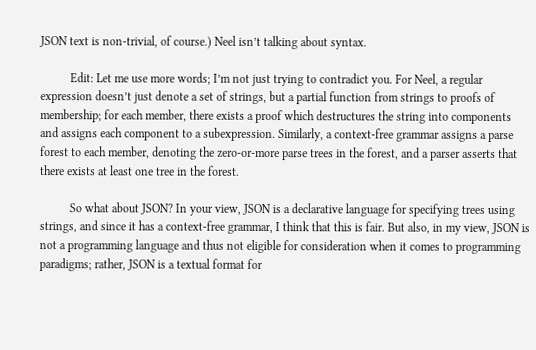JSON text is non-trivial, of course.) Neel isn’t talking about syntax.

          Edit: Let me use more words; I’m not just trying to contradict you. For Neel, a regular expression doesn’t just denote a set of strings, but a partial function from strings to proofs of membership; for each member, there exists a proof which destructures the string into components and assigns each component to a subexpression. Similarly, a context-free grammar assigns a parse forest to each member, denoting the zero-or-more parse trees in the forest, and a parser asserts that there exists at least one tree in the forest.

          So what about JSON? In your view, JSON is a declarative language for specifying trees using strings, and since it has a context-free grammar, I think that this is fair. But also, in my view, JSON is not a programming language and thus not eligible for consideration when it comes to programming paradigms; rather, JSON is a textual format for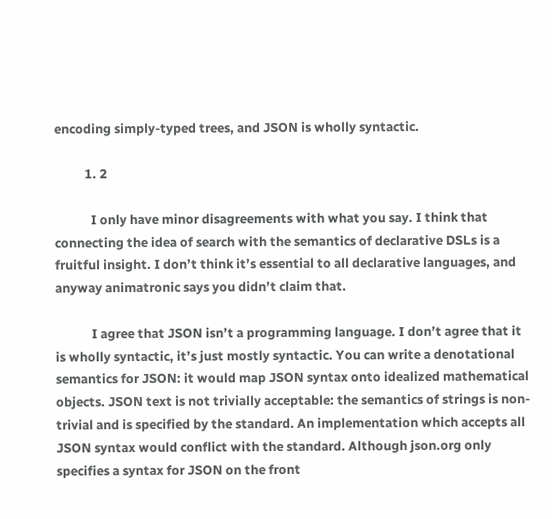encoding simply-typed trees, and JSON is wholly syntactic.

          1. 2

            I only have minor disagreements with what you say. I think that connecting the idea of search with the semantics of declarative DSLs is a fruitful insight. I don’t think it’s essential to all declarative languages, and anyway animatronic says you didn’t claim that.

            I agree that JSON isn’t a programming language. I don’t agree that it is wholly syntactic, it’s just mostly syntactic. You can write a denotational semantics for JSON: it would map JSON syntax onto idealized mathematical objects. JSON text is not trivially acceptable: the semantics of strings is non-trivial and is specified by the standard. An implementation which accepts all JSON syntax would conflict with the standard. Although json.org only specifies a syntax for JSON on the front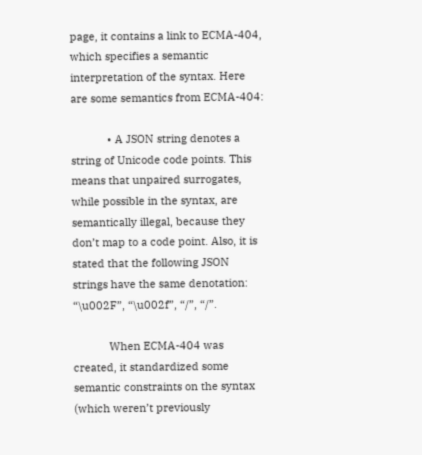page, it contains a link to ECMA-404, which specifies a semantic interpretation of the syntax. Here are some semantics from ECMA-404:

            • A JSON string denotes a string of Unicode code points. This means that unpaired surrogates, while possible in the syntax, are semantically illegal, because they don’t map to a code point. Also, it is stated that the following JSON strings have the same denotation: “\u002F”, “\u002f”, “/”, “/”.

            When ECMA-404 was created, it standardized some semantic constraints on the syntax (which weren’t previously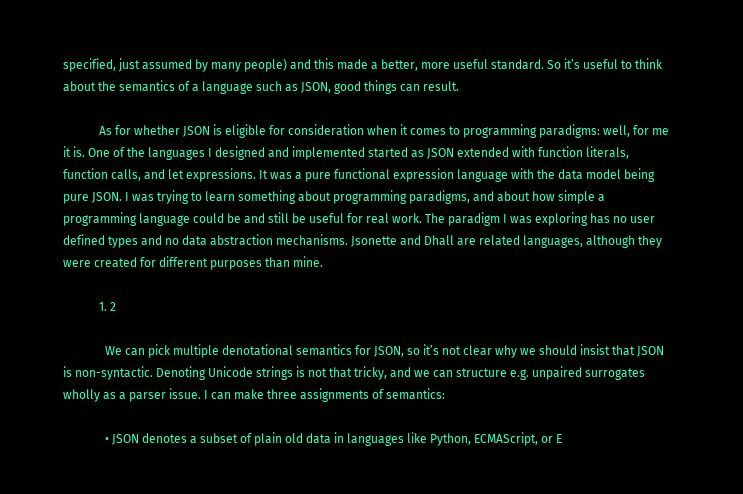specified, just assumed by many people) and this made a better, more useful standard. So it’s useful to think about the semantics of a language such as JSON, good things can result.

            As for whether JSON is eligible for consideration when it comes to programming paradigms: well, for me it is. One of the languages I designed and implemented started as JSON extended with function literals, function calls, and let expressions. It was a pure functional expression language with the data model being pure JSON. I was trying to learn something about programming paradigms, and about how simple a programming language could be and still be useful for real work. The paradigm I was exploring has no user defined types and no data abstraction mechanisms. Jsonette and Dhall are related languages, although they were created for different purposes than mine.

            1. 2

              We can pick multiple denotational semantics for JSON, so it’s not clear why we should insist that JSON is non-syntactic. Denoting Unicode strings is not that tricky, and we can structure e.g. unpaired surrogates wholly as a parser issue. I can make three assignments of semantics:

              • JSON denotes a subset of plain old data in languages like Python, ECMAScript, or E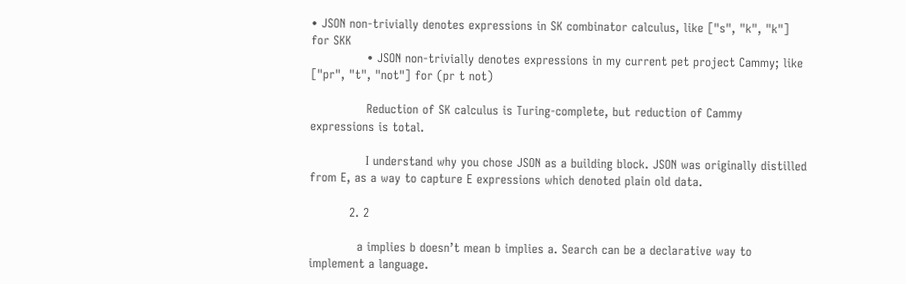• JSON non-trivially denotes expressions in SK combinator calculus, like ["s", "k", "k"] for SKK
              • JSON non-trivially denotes expressions in my current pet project Cammy; like ["pr", "t", "not"] for (pr t not)

              Reduction of SK calculus is Turing-complete, but reduction of Cammy expressions is total.

              I understand why you chose JSON as a building block. JSON was originally distilled from E, as a way to capture E expressions which denoted plain old data.

          2. 2

            a implies b doesn’t mean b implies a. Search can be a declarative way to implement a language.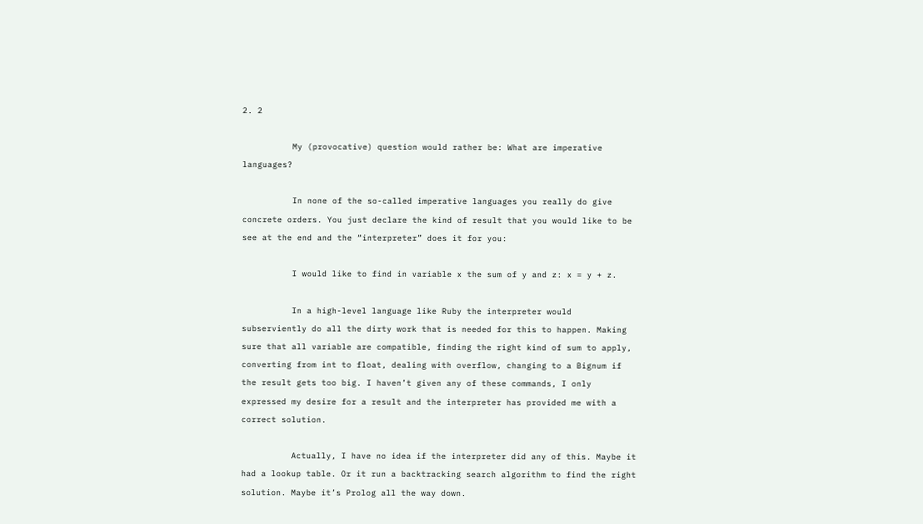2. 2

          My (provocative) question would rather be: What are imperative languages?

          In none of the so-called imperative languages you really do give concrete orders. You just declare the kind of result that you would like to be see at the end and the “interpreter” does it for you:

          I would like to find in variable x the sum of y and z: x = y + z.

          In a high-level language like Ruby the interpreter would subserviently do all the dirty work that is needed for this to happen. Making sure that all variable are compatible, finding the right kind of sum to apply, converting from int to float, dealing with overflow, changing to a Bignum if the result gets too big. I haven’t given any of these commands, I only expressed my desire for a result and the interpreter has provided me with a correct solution.

          Actually, I have no idea if the interpreter did any of this. Maybe it had a lookup table. Or it run a backtracking search algorithm to find the right solution. Maybe it’s Prolog all the way down.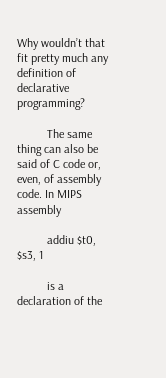Why wouldn’t that fit pretty much any definition of declarative programming?

          The same thing can also be said of C code or, even, of assembly code. In MIPS assembly

          addiu $t0, $s3, 1

          is a declaration of the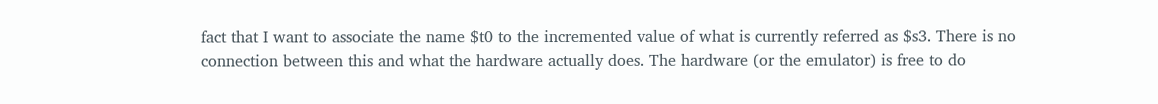fact that I want to associate the name $t0 to the incremented value of what is currently referred as $s3. There is no connection between this and what the hardware actually does. The hardware (or the emulator) is free to do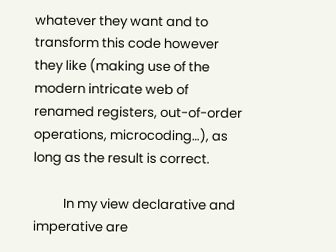whatever they want and to transform this code however they like (making use of the modern intricate web of renamed registers, out-of-order operations, microcoding…), as long as the result is correct.

          In my view declarative and imperative are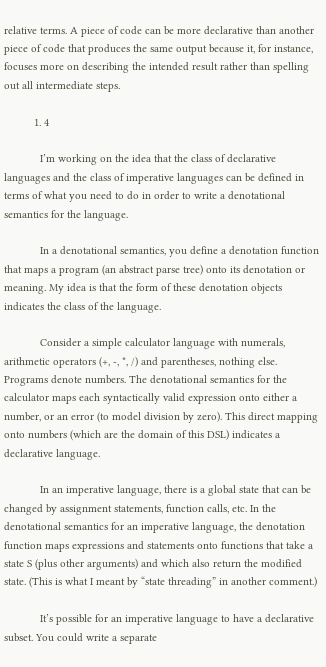relative terms. A piece of code can be more declarative than another piece of code that produces the same output because it, for instance, focuses more on describing the intended result rather than spelling out all intermediate steps.

          1. 4

            I’m working on the idea that the class of declarative languages and the class of imperative languages can be defined in terms of what you need to do in order to write a denotational semantics for the language.

            In a denotational semantics, you define a denotation function that maps a program (an abstract parse tree) onto its denotation or meaning. My idea is that the form of these denotation objects indicates the class of the language.

            Consider a simple calculator language with numerals, arithmetic operators (+, -, *, /) and parentheses, nothing else. Programs denote numbers. The denotational semantics for the calculator maps each syntactically valid expression onto either a number, or an error (to model division by zero). This direct mapping onto numbers (which are the domain of this DSL) indicates a declarative language.

            In an imperative language, there is a global state that can be changed by assignment statements, function calls, etc. In the denotational semantics for an imperative language, the denotation function maps expressions and statements onto functions that take a state S (plus other arguments) and which also return the modified state. (This is what I meant by “state threading” in another comment.)

            It’s possible for an imperative language to have a declarative subset. You could write a separate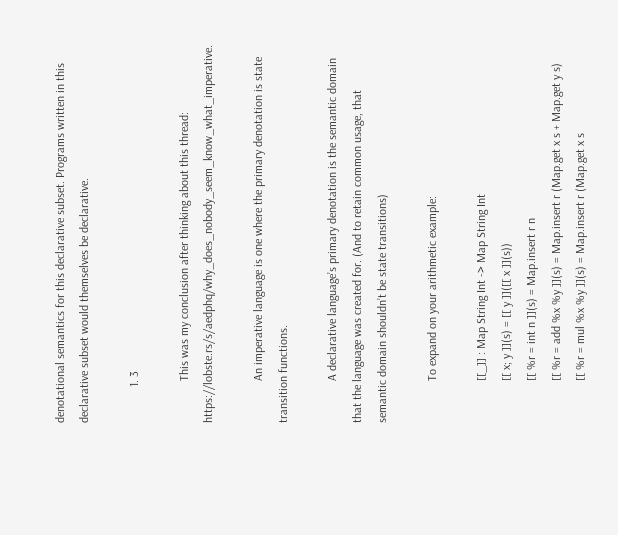denotational semantics for this declarative subset. Programs written in this declarative subset would themselves be declarative.

            1. 3

              This was my conclusion after thinking about this thread: https://lobste.rs/s/aedphq/why_does_nobody_seem_know_what_imperative.

              An imperative language is one where the primary denotation is state transition functions.

              A declarative language’s primary denotation is the semantic domain that the language was created for. (And to retain common usage, that semantic domain shouldn’t be state transitions)

              To expand on your arithmetic example:

              [[_]] : Map String Int -> Map String Int
              [[ x; y ]](s) = [[ y ]]([[ x ]](s))
              [[ %r = int n ]](s) = Map.insert r n
              [[ %r = add %x %y ]](s) = Map.insert r (Map.get x s + Map.get y s)
              [[ %r = mul %x %y ]](s) = Map.insert r (Map.get x s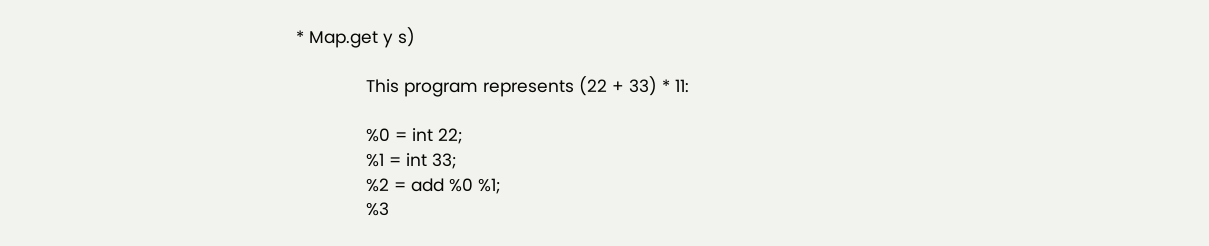* Map.get y s)

              This program represents (22 + 33) * 11:

              %0 = int 22;
              %1 = int 33;
              %2 = add %0 %1;
              %3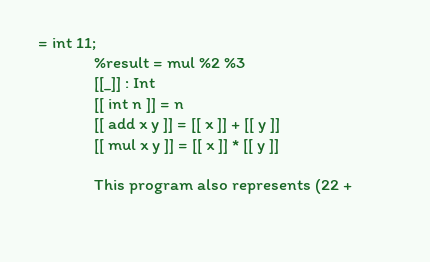= int 11;
              %result = mul %2 %3
              [[_]] : Int
              [[ int n ]] = n
              [[ add x y ]] = [[ x ]] + [[ y ]]
              [[ mul x y ]] = [[ x ]] * [[ y ]]

              This program also represents (22 +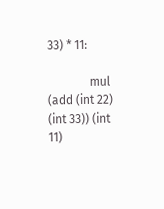33) * 11:

              mul (add (int 22) (int 33)) (int 11)